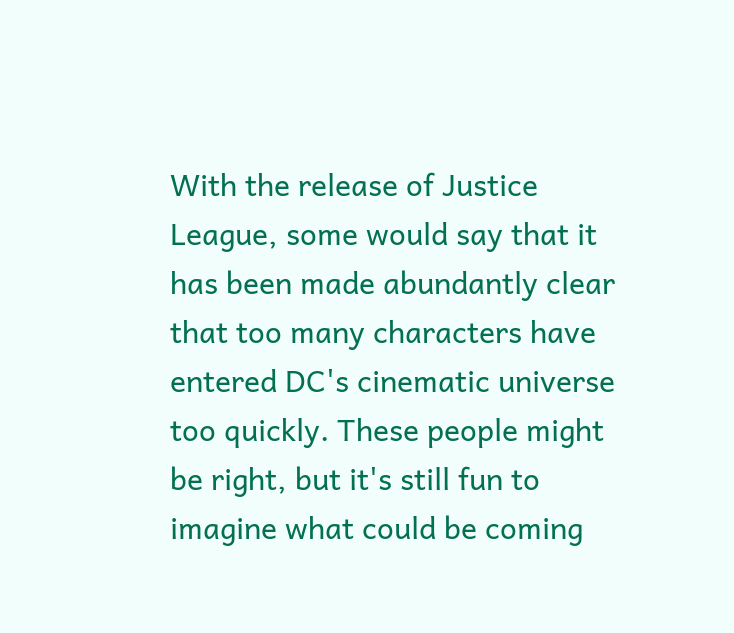With the release of Justice League, some would say that it has been made abundantly clear that too many characters have entered DC's cinematic universe too quickly. These people might be right, but it's still fun to imagine what could be coming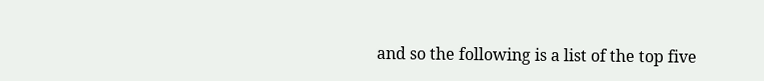and so the following is a list of the top five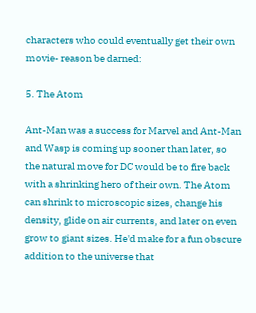characters who could eventually get their own movie- reason be darned:

5. The Atom

Ant-Man was a success for Marvel and Ant-Man and Wasp is coming up sooner than later, so the natural move for DC would be to fire back with a shrinking hero of their own. The Atom can shrink to microscopic sizes, change his density, glide on air currents, and later on even grow to giant sizes. He'd make for a fun obscure addition to the universe that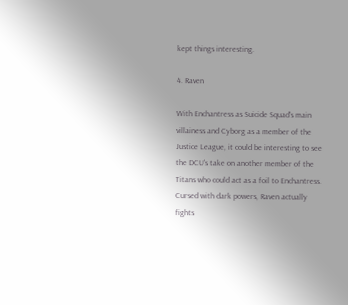kept things interesting.

4. Raven

With Enchantress as Suicide Squad's main villainess and Cyborg as a member of the Justice League, it could be interesting to see the DCU's take on another member of the Titans who could act as a foil to Enchantress. Cursed with dark powers, Raven actually fights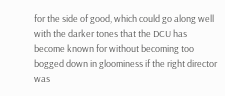for the side of good, which could go along well with the darker tones that the DCU has become known for without becoming too bogged down in gloominess if the right director was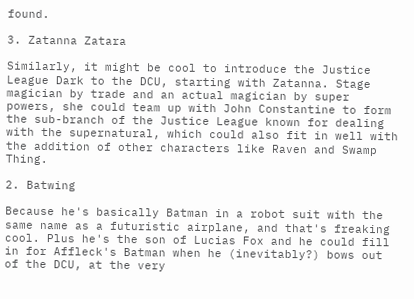found.

3. Zatanna Zatara

Similarly, it might be cool to introduce the Justice League Dark to the DCU, starting with Zatanna. Stage magician by trade and an actual magician by super powers, she could team up with John Constantine to form the sub-branch of the Justice League known for dealing with the supernatural, which could also fit in well with the addition of other characters like Raven and Swamp Thing.

2. Batwing

Because he's basically Batman in a robot suit with the same name as a futuristic airplane, and that's freaking cool. Plus he's the son of Lucias Fox and he could fill in for Affleck's Batman when he (inevitably?) bows out of the DCU, at the very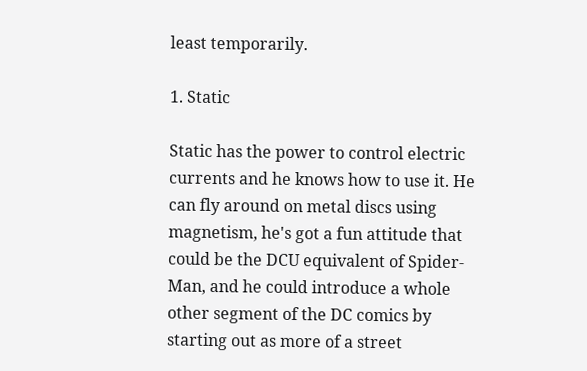least temporarily.

1. Static

Static has the power to control electric currents and he knows how to use it. He can fly around on metal discs using magnetism, he's got a fun attitude that could be the DCU equivalent of Spider-Man, and he could introduce a whole other segment of the DC comics by starting out as more of a street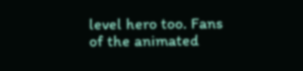level hero too. Fans of the animated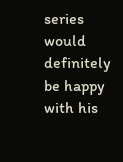series would definitely be happy with his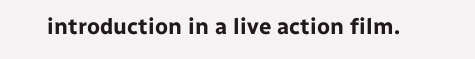introduction in a live action film.